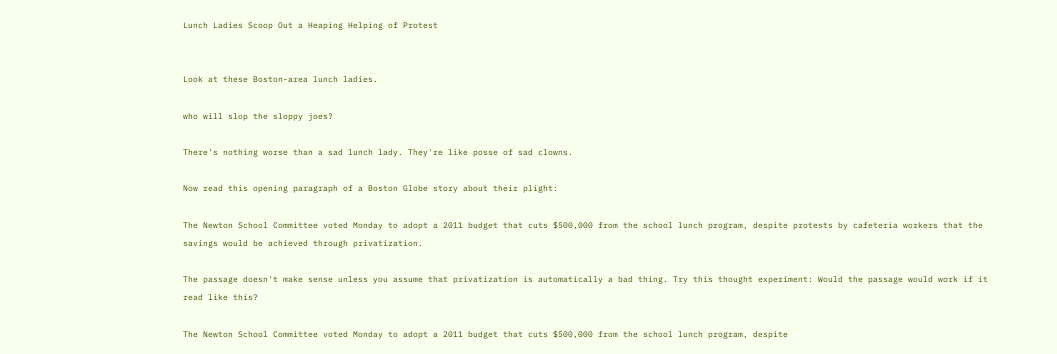Lunch Ladies Scoop Out a Heaping Helping of Protest


Look at these Boston-area lunch ladies.

who will slop the sloppy joes?

There's nothing worse than a sad lunch lady. They're like posse of sad clowns.

Now read this opening paragraph of a Boston Globe story about their plight:

The Newton School Committee voted Monday to adopt a 2011 budget that cuts $500,000 from the school lunch program, despite protests by cafeteria workers that the savings would be achieved through privatization.

The passage doesn't make sense unless you assume that privatization is automatically a bad thing. Try this thought experiment: Would the passage would work if it read like this?

The Newton School Committee voted Monday to adopt a 2011 budget that cuts $500,000 from the school lunch program, despite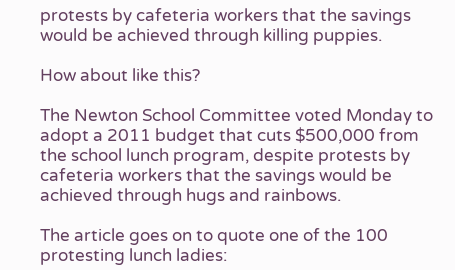protests by cafeteria workers that the savings would be achieved through killing puppies.

How about like this?

The Newton School Committee voted Monday to adopt a 2011 budget that cuts $500,000 from the school lunch program, despite protests by cafeteria workers that the savings would be achieved through hugs and rainbows.

The article goes on to quote one of the 100 protesting lunch ladies: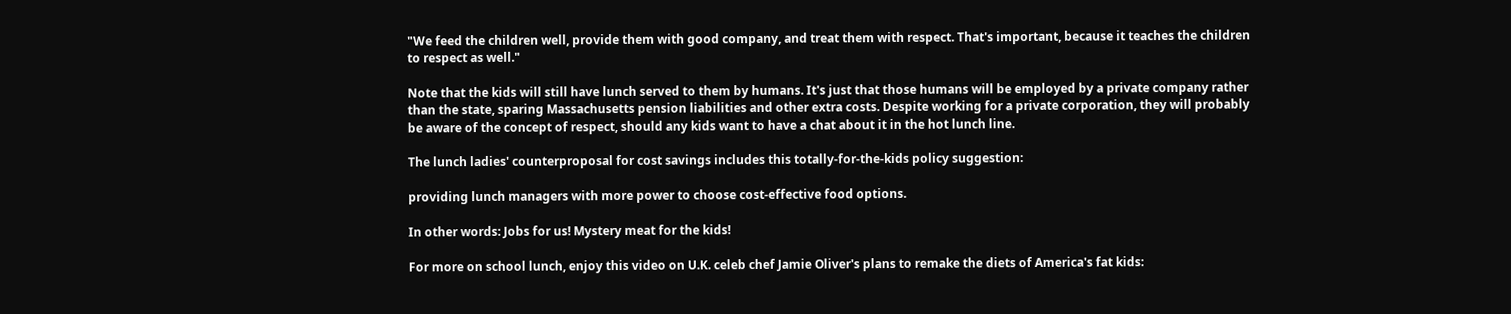"We feed the children well, provide them with good company, and treat them with respect. That's important, because it teaches the children to respect as well."

Note that the kids will still have lunch served to them by humans. It's just that those humans will be employed by a private company rather than the state, sparing Massachusetts pension liabilities and other extra costs. Despite working for a private corporation, they will probably be aware of the concept of respect, should any kids want to have a chat about it in the hot lunch line.

The lunch ladies' counterproposal for cost savings includes this totally-for-the-kids policy suggestion:

providing lunch managers with more power to choose cost-effective food options.

In other words: Jobs for us! Mystery meat for the kids!

For more on school lunch, enjoy this video on U.K. celeb chef Jamie Oliver's plans to remake the diets of America's fat kids: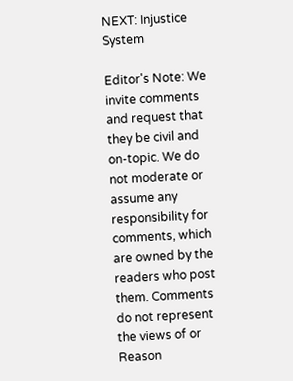NEXT: Injustice System

Editor's Note: We invite comments and request that they be civil and on-topic. We do not moderate or assume any responsibility for comments, which are owned by the readers who post them. Comments do not represent the views of or Reason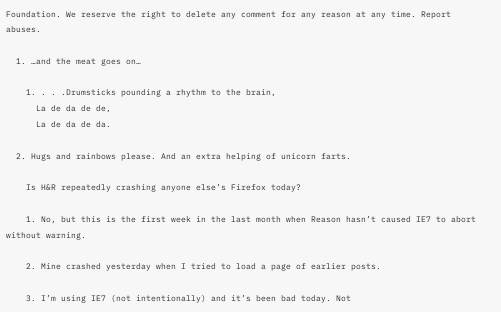Foundation. We reserve the right to delete any comment for any reason at any time. Report abuses.

  1. …and the meat goes on…

    1. . . .Drumsticks pounding a rhythm to the brain,
      La de da de de,
      La de da de da.

  2. Hugs and rainbows please. And an extra helping of unicorn farts.

    Is H&R repeatedly crashing anyone else’s Firefox today?

    1. No, but this is the first week in the last month when Reason hasn’t caused IE7 to abort without warning.

    2. Mine crashed yesterday when I tried to load a page of earlier posts.

    3. I’m using IE7 (not intentionally) and it’s been bad today. Not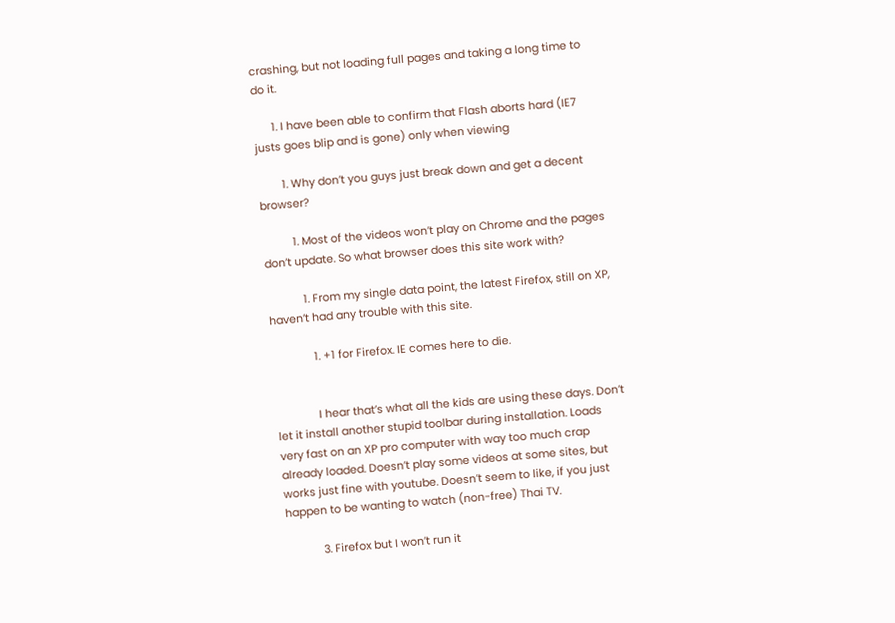crashing, but not loading full pages and taking a long time to do it.

      1. I have been able to confirm that Flash aborts hard (IE7 justs goes blip and is gone) only when viewing

        1. Why don’t you guys just break down and get a decent browser?

          1. Most of the videos won’t play on Chrome and the pages don’t update. So what browser does this site work with?

            1. From my single data point, the latest Firefox, still on XP, haven’t had any trouble with this site.

              1. +1 for Firefox. IE comes here to die.


              I hear that’s what all the kids are using these days. Don’t let it install another stupid toolbar during installation. Loads very fast on an XP pro computer with way too much crap already loaded. Doesn’t play some videos at some sites, but works just fine with youtube. Doesn’t seem to like, if you just happen to be wanting to watch (non-free) Thai TV.

            3. Firefox but I won’t run it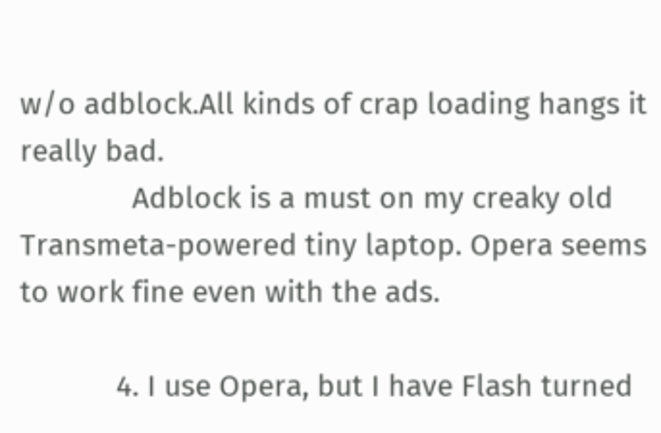w/o adblock.All kinds of crap loading hangs it really bad.
              Adblock is a must on my creaky old Transmeta-powered tiny laptop. Opera seems to work fine even with the ads.

            4. I use Opera, but I have Flash turned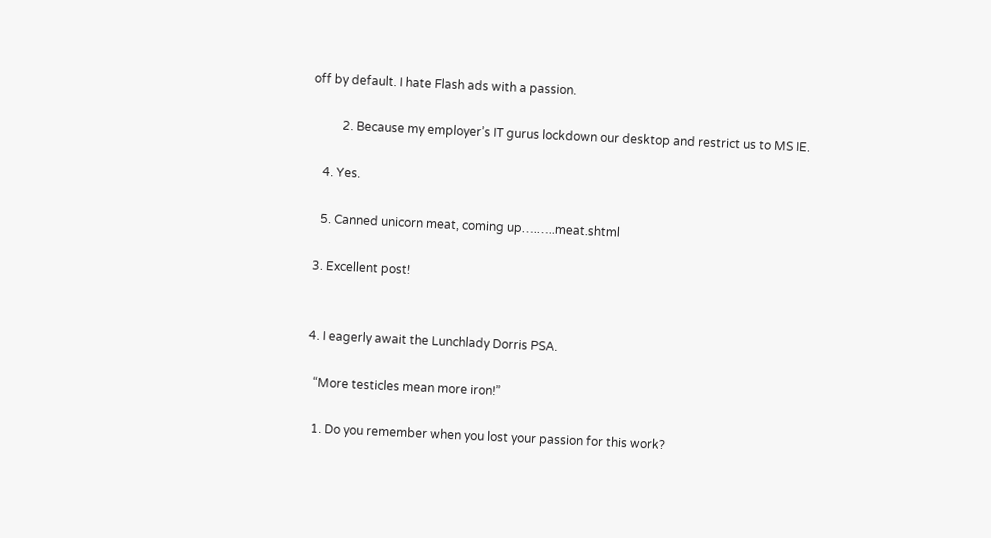off by default. I hate Flash ads with a passion.

          2. Because my employer’s IT gurus lockdown our desktop and restrict us to MS IE.

    4. Yes.

    5. Canned unicorn meat, coming up….…..meat.shtml

  3. Excellent post!


  4. I eagerly await the Lunchlady Dorris PSA.

    “More testicles mean more iron!”

    1. Do you remember when you lost your passion for this work?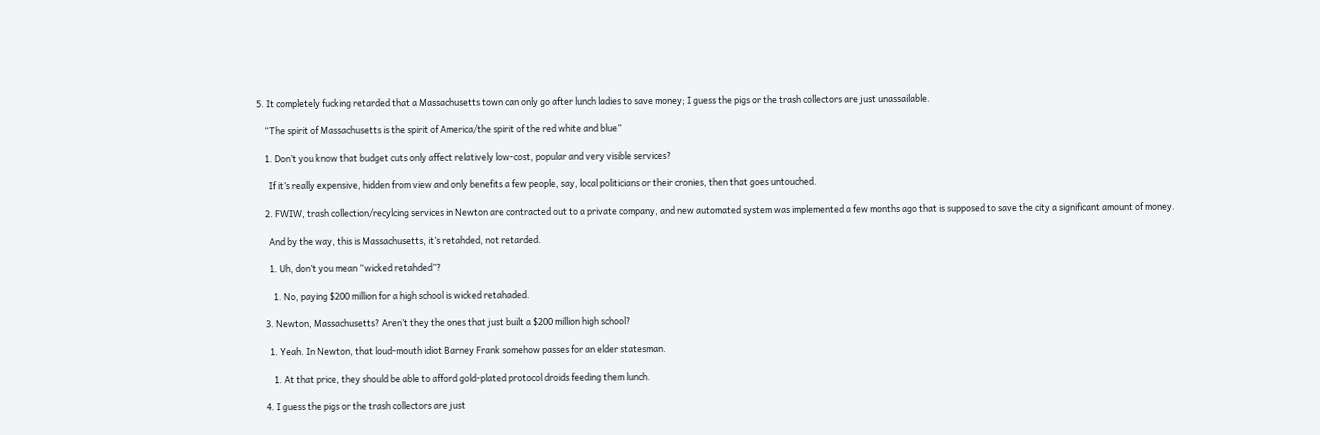5. It completely fucking retarded that a Massachusetts town can only go after lunch ladies to save money; I guess the pigs or the trash collectors are just unassailable.

    “The spirit of Massachusetts is the spirit of America/the spirit of the red white and blue”

    1. Don’t you know that budget cuts only affect relatively low-cost, popular and very visible services?

      If it’s really expensive, hidden from view and only benefits a few people, say, local politicians or their cronies, then that goes untouched.

    2. FWIW, trash collection/recylcing services in Newton are contracted out to a private company, and new automated system was implemented a few months ago that is supposed to save the city a significant amount of money.

      And by the way, this is Massachusetts, it’s retahded, not retarded.

      1. Uh, don’t you mean “wicked retahded”?

        1. No, paying $200 million for a high school is wicked retahaded.

    3. Newton, Massachusetts? Aren’t they the ones that just built a $200 million high school?

      1. Yeah. In Newton, that loud-mouth idiot Barney Frank somehow passes for an elder statesman.

        1. At that price, they should be able to afford gold-plated protocol droids feeding them lunch.

    4. I guess the pigs or the trash collectors are just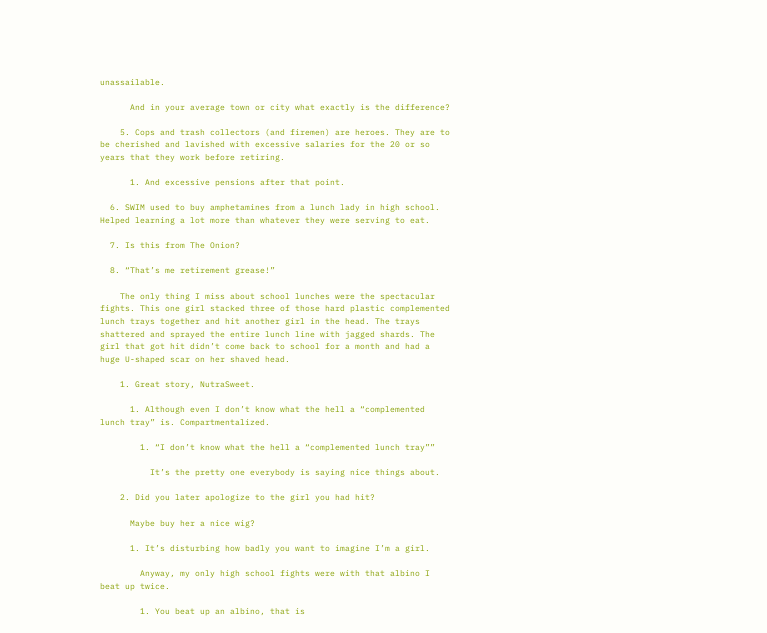unassailable.

      And in your average town or city what exactly is the difference?

    5. Cops and trash collectors (and firemen) are heroes. They are to be cherished and lavished with excessive salaries for the 20 or so years that they work before retiring.

      1. And excessive pensions after that point.

  6. SWIM used to buy amphetamines from a lunch lady in high school. Helped learning a lot more than whatever they were serving to eat.

  7. Is this from The Onion?

  8. “That’s me retirement grease!”

    The only thing I miss about school lunches were the spectacular fights. This one girl stacked three of those hard plastic complemented lunch trays together and hit another girl in the head. The trays shattered and sprayed the entire lunch line with jagged shards. The girl that got hit didn’t come back to school for a month and had a huge U-shaped scar on her shaved head.

    1. Great story, NutraSweet.

      1. Although even I don’t know what the hell a “complemented lunch tray” is. Compartmentalized.

        1. “I don’t know what the hell a “complemented lunch tray””

          It’s the pretty one everybody is saying nice things about.

    2. Did you later apologize to the girl you had hit?

      Maybe buy her a nice wig?

      1. It’s disturbing how badly you want to imagine I’m a girl.

        Anyway, my only high school fights were with that albino I beat up twice.

        1. You beat up an albino, that is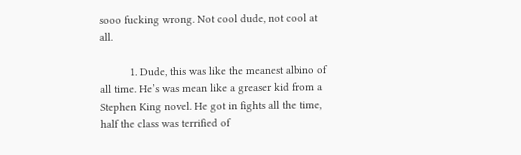sooo fucking wrong. Not cool dude, not cool at all.

          1. Dude, this was like the meanest albino of all time. He’s was mean like a greaser kid from a Stephen King novel. He got in fights all the time, half the class was terrified of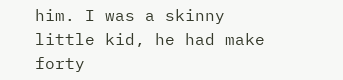him. I was a skinny little kid, he had make forty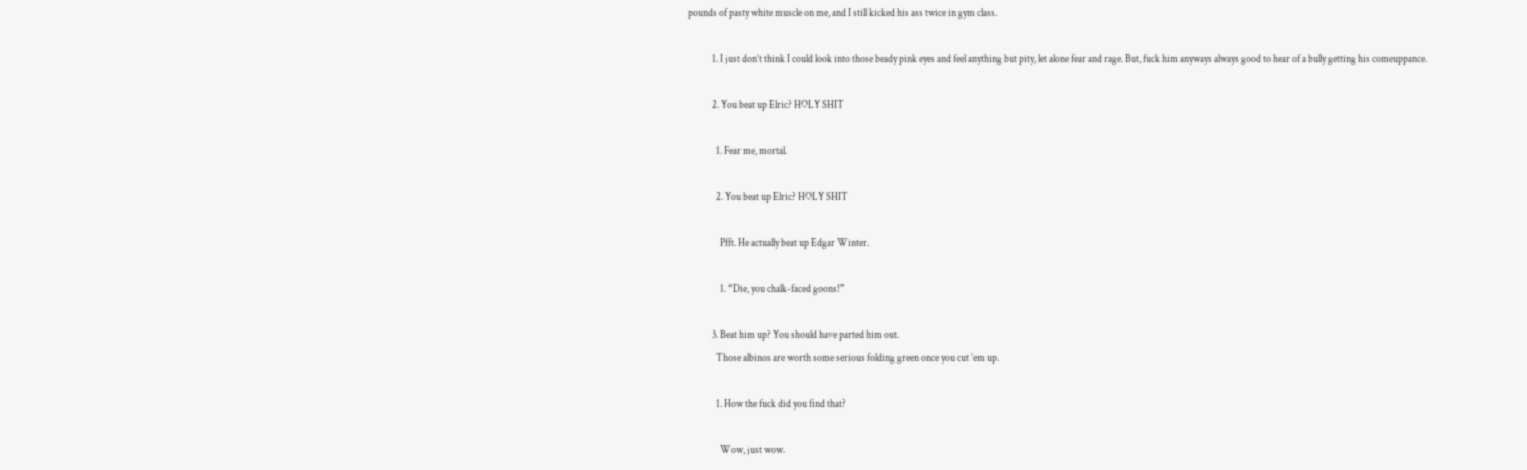pounds of pasty white muscle on me, and I still kicked his ass twice in gym class.

            1. I just don’t think I could look into those beady pink eyes and feel anything but pity, let alone fear and rage. But, fuck him anyways always good to hear of a bully getting his comeuppance.

            2. You beat up Elric? HOLY SHIT

              1. Fear me, mortal.

              2. You beat up Elric? HOLY SHIT

                Pfft. He actually beat up Edgar Winter.

                1. “Die, you chalk-faced goons!”

            3. Beat him up? You should have parted him out.
              Those albinos are worth some serious folding green once you cut ’em up.

              1. How the fuck did you find that?

                Wow, just wow.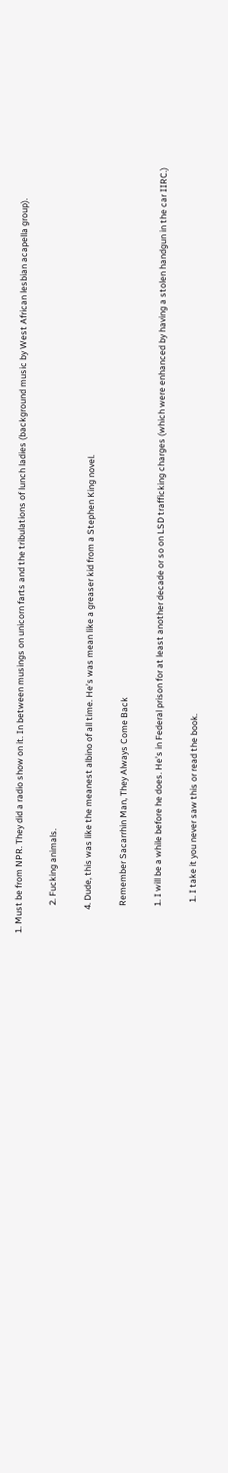1. Must be from NPR. They did a radio show on it. In between musings on unicorn farts and the tribulations of lunch ladies (background music by West African lesbian acapella group).

              2. Fucking animals.

            4. Dude, this was like the meanest albino of all time. He’s was mean like a greaser kid from a Stephen King novel.

              Remember Sacarrhin Man, They Always Come Back

              1. I will be a while before he does. He’s in Federal prison for at least another decade or so on LSD trafficking charges (which were enhanced by having a stolen handgun in the car IIRC.)

                1. I take it you never saw this or read the book.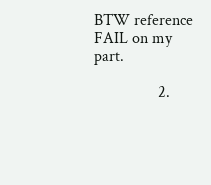BTW reference FAIL on my part.

                2.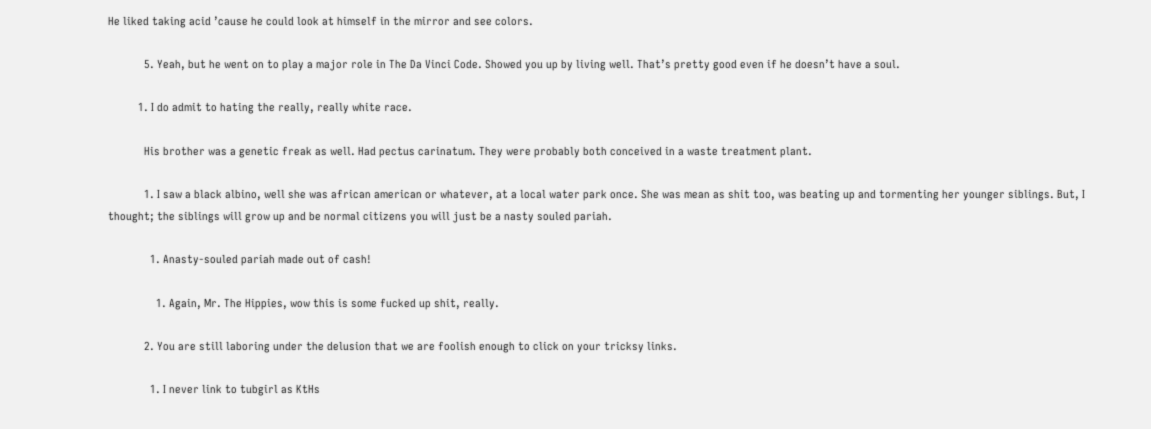He liked taking acid ’cause he could look at himself in the mirror and see colors.

            5. Yeah, but he went on to play a major role in The Da Vinci Code. Showed you up by living well. That’s pretty good even if he doesn’t have a soul.

          1. I do admit to hating the really, really white race.

            His brother was a genetic freak as well. Had pectus carinatum. They were probably both conceived in a waste treatment plant.

            1. I saw a black albino, well she was african american or whatever, at a local water park once. She was mean as shit too, was beating up and tormenting her younger siblings. But, I thought; the siblings will grow up and be normal citizens you will just be a nasty souled pariah.

              1. Anasty-souled pariah made out of cash!

                1. Again, Mr. The Hippies, wow this is some fucked up shit, really.

            2. You are still laboring under the delusion that we are foolish enough to click on your tricksy links.

              1. I never link to tubgirl as KtHs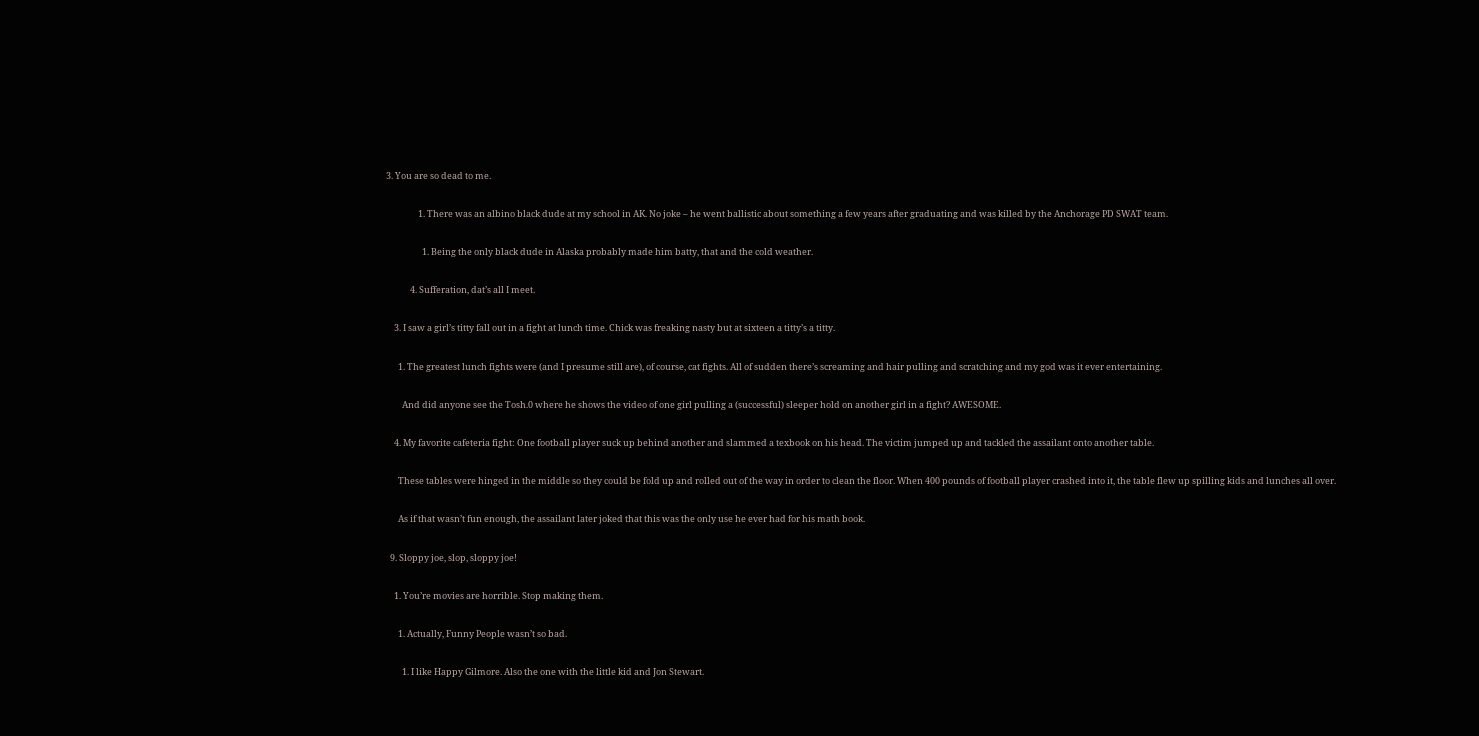3. You are so dead to me.

                1. There was an albino black dude at my school in AK. No joke – he went ballistic about something a few years after graduating and was killed by the Anchorage PD SWAT team.

                  1. Being the only black dude in Alaska probably made him batty, that and the cold weather.

            4. Sufferation, dat’s all I meet.

    3. I saw a girl’s titty fall out in a fight at lunch time. Chick was freaking nasty but at sixteen a titty’s a titty.

      1. The greatest lunch fights were (and I presume still are), of course, cat fights. All of sudden there’s screaming and hair pulling and scratching and my god was it ever entertaining.

        And did anyone see the Tosh.0 where he shows the video of one girl pulling a (successful) sleeper hold on another girl in a fight? AWESOME.

    4. My favorite cafeteria fight: One football player suck up behind another and slammed a texbook on his head. The victim jumped up and tackled the assailant onto another table.

      These tables were hinged in the middle so they could be fold up and rolled out of the way in order to clean the floor. When 400 pounds of football player crashed into it, the table flew up spilling kids and lunches all over.

      As if that wasn’t fun enough, the assailant later joked that this was the only use he ever had for his math book.

  9. Sloppy joe, slop, sloppy joe!

    1. You’re movies are horrible. Stop making them.

      1. Actually, Funny People wasn’t so bad.

        1. I like Happy Gilmore. Also the one with the little kid and Jon Stewart.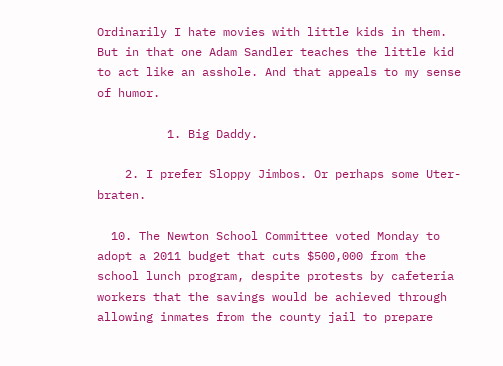Ordinarily I hate movies with little kids in them. But in that one Adam Sandler teaches the little kid to act like an asshole. And that appeals to my sense of humor.

          1. Big Daddy.

    2. I prefer Sloppy Jimbos. Or perhaps some Uter-braten.

  10. The Newton School Committee voted Monday to adopt a 2011 budget that cuts $500,000 from the school lunch program, despite protests by cafeteria workers that the savings would be achieved through allowing inmates from the county jail to prepare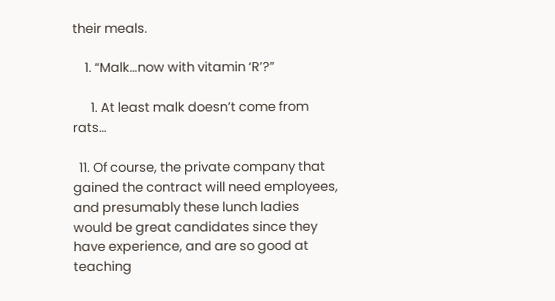their meals.

    1. “Malk…now with vitamin ‘R’?”

      1. At least malk doesn’t come from rats…

  11. Of course, the private company that gained the contract will need employees, and presumably these lunch ladies would be great candidates since they have experience, and are so good at teaching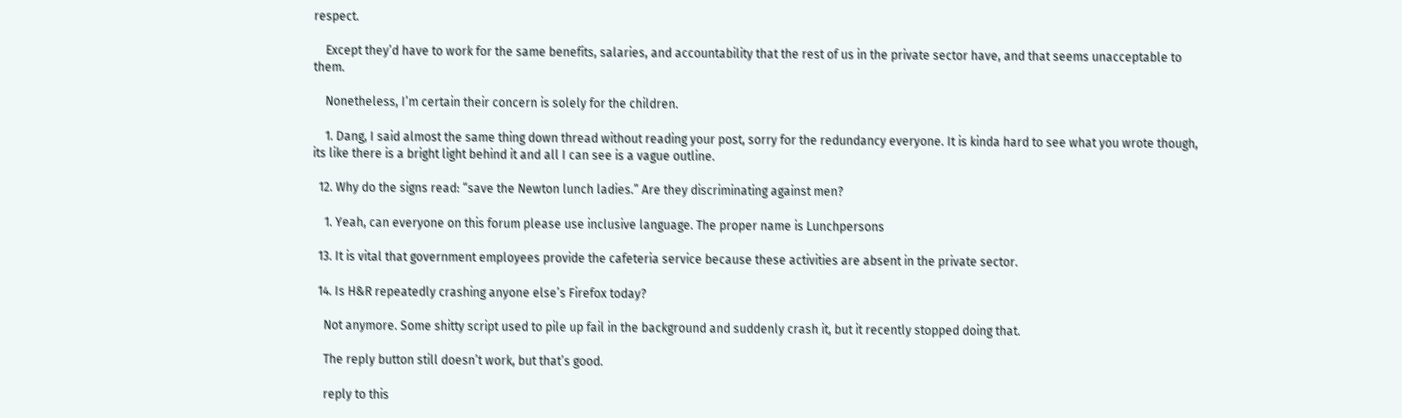respect.

    Except they’d have to work for the same benefits, salaries, and accountability that the rest of us in the private sector have, and that seems unacceptable to them.

    Nonetheless, I’m certain their concern is solely for the children.

    1. Dang, I said almost the same thing down thread without reading your post, sorry for the redundancy everyone. It is kinda hard to see what you wrote though, its like there is a bright light behind it and all I can see is a vague outline.

  12. Why do the signs read: “save the Newton lunch ladies.” Are they discriminating against men?

    1. Yeah, can everyone on this forum please use inclusive language. The proper name is Lunchpersons

  13. It is vital that government employees provide the cafeteria service because these activities are absent in the private sector.

  14. Is H&R repeatedly crashing anyone else’s Firefox today?

    Not anymore. Some shitty script used to pile up fail in the background and suddenly crash it, but it recently stopped doing that.

    The reply button still doesn’t work, but that’s good.

    reply to this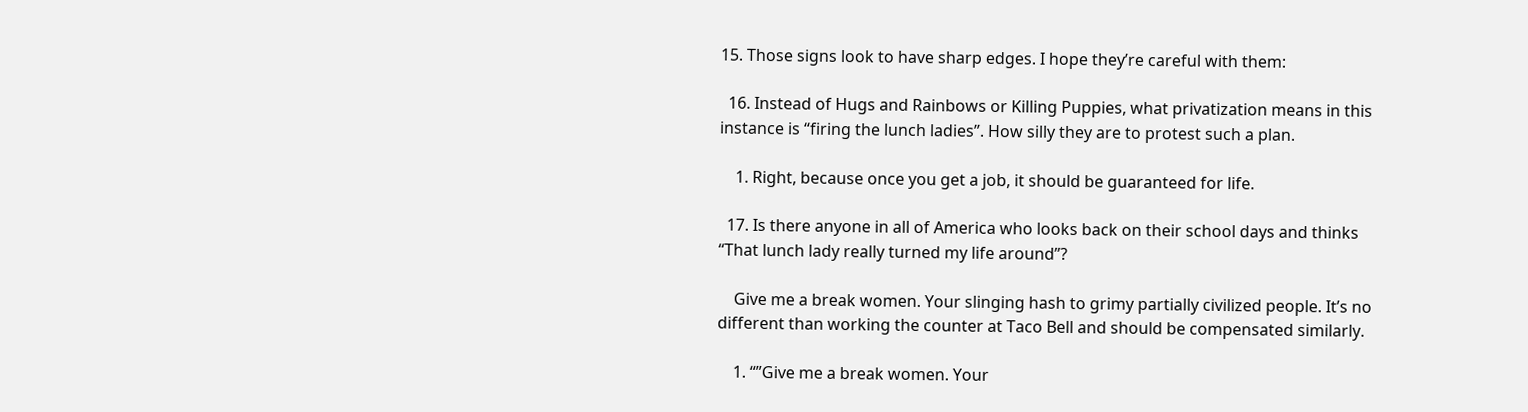15. Those signs look to have sharp edges. I hope they’re careful with them:

  16. Instead of Hugs and Rainbows or Killing Puppies, what privatization means in this instance is “firing the lunch ladies”. How silly they are to protest such a plan.

    1. Right, because once you get a job, it should be guaranteed for life.

  17. Is there anyone in all of America who looks back on their school days and thinks “That lunch lady really turned my life around”?

    Give me a break women. Your slinging hash to grimy partially civilized people. It’s no different than working the counter at Taco Bell and should be compensated similarly.

    1. “”Give me a break women. Your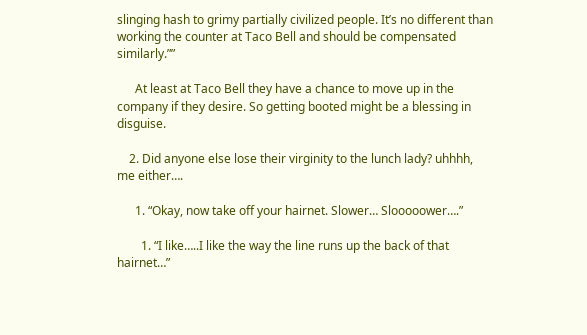slinging hash to grimy partially civilized people. It’s no different than working the counter at Taco Bell and should be compensated similarly.””

      At least at Taco Bell they have a chance to move up in the company if they desire. So getting booted might be a blessing in disguise.

    2. Did anyone else lose their virginity to the lunch lady? uhhhh, me either….

      1. “Okay, now take off your hairnet. Slower… Slooooower….”

        1. “I like…..I like the way the line runs up the back of that hairnet…”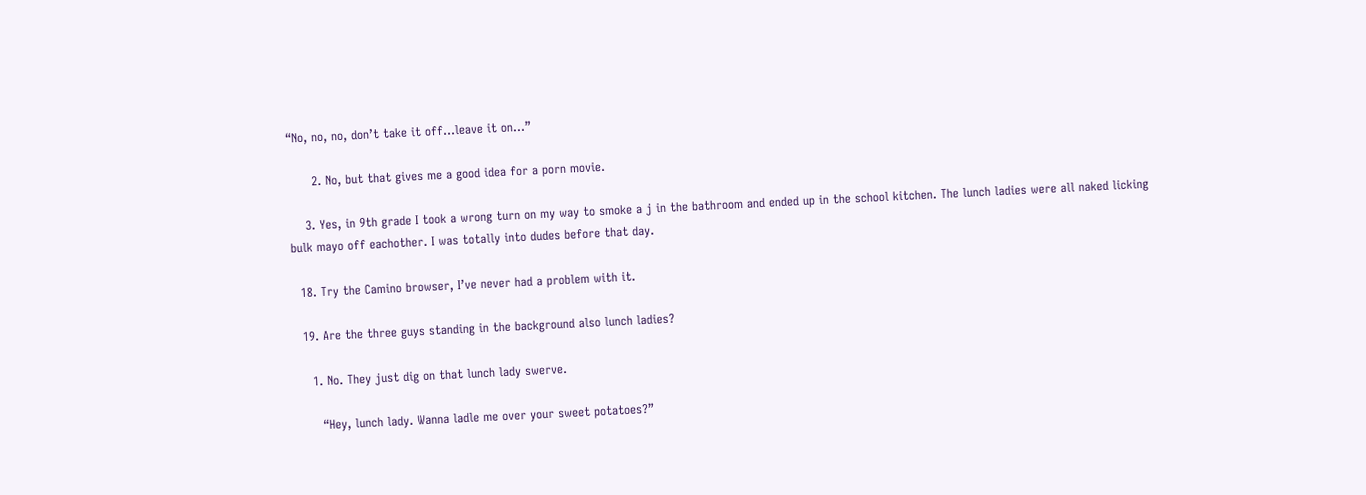“No, no, no, don’t take it off…leave it on…”

      2. No, but that gives me a good idea for a porn movie.

    3. Yes, in 9th grade I took a wrong turn on my way to smoke a j in the bathroom and ended up in the school kitchen. The lunch ladies were all naked licking bulk mayo off eachother. I was totally into dudes before that day.

  18. Try the Camino browser, I’ve never had a problem with it.

  19. Are the three guys standing in the background also lunch ladies?

    1. No. They just dig on that lunch lady swerve.

      “Hey, lunch lady. Wanna ladle me over your sweet potatoes?”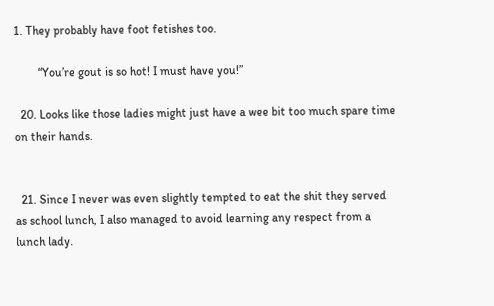1. They probably have foot fetishes too.

        “You’re gout is so hot! I must have you!”

  20. Looks like those ladies might just have a wee bit too much spare time on their hands.


  21. Since I never was even slightly tempted to eat the shit they served as school lunch, I also managed to avoid learning any respect from a lunch lady.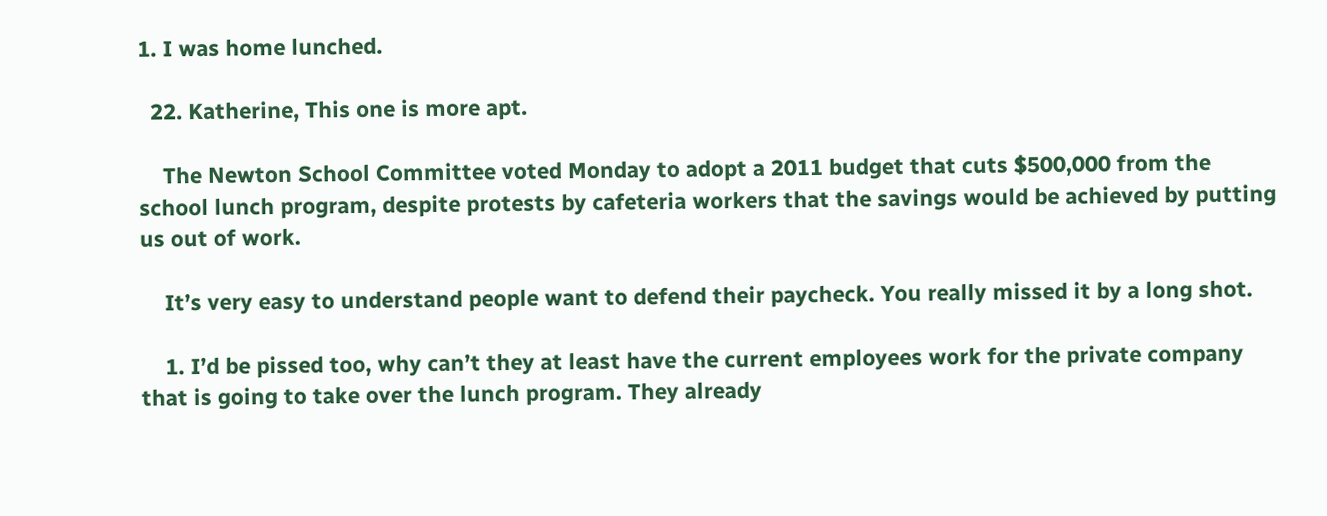1. I was home lunched.

  22. Katherine, This one is more apt.

    The Newton School Committee voted Monday to adopt a 2011 budget that cuts $500,000 from the school lunch program, despite protests by cafeteria workers that the savings would be achieved by putting us out of work.

    It’s very easy to understand people want to defend their paycheck. You really missed it by a long shot.

    1. I’d be pissed too, why can’t they at least have the current employees work for the private company that is going to take over the lunch program. They already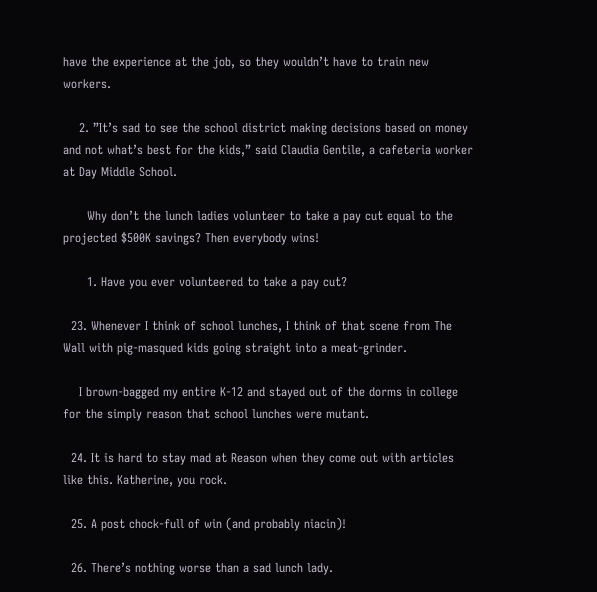have the experience at the job, so they wouldn’t have to train new workers.

    2. ”It’s sad to see the school district making decisions based on money and not what’s best for the kids,” said Claudia Gentile, a cafeteria worker at Day Middle School.

      Why don’t the lunch ladies volunteer to take a pay cut equal to the projected $500K savings? Then everybody wins!

      1. Have you ever volunteered to take a pay cut?

  23. Whenever I think of school lunches, I think of that scene from The Wall with pig-masqued kids going straight into a meat-grinder.

    I brown-bagged my entire K-12 and stayed out of the dorms in college for the simply reason that school lunches were mutant.

  24. It is hard to stay mad at Reason when they come out with articles like this. Katherine, you rock.

  25. A post chock-full of win (and probably niacin)!

  26. There’s nothing worse than a sad lunch lady.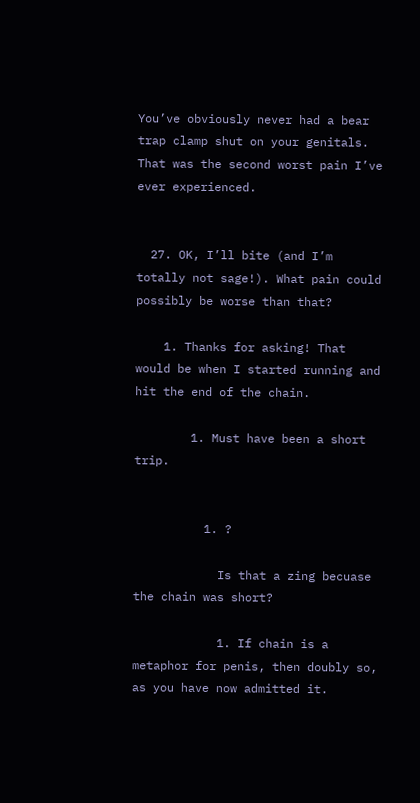You’ve obviously never had a bear trap clamp shut on your genitals. That was the second worst pain I’ve ever experienced.


  27. OK, I’ll bite (and I’m totally not sage!). What pain could possibly be worse than that?

    1. Thanks for asking! That would be when I started running and hit the end of the chain.

        1. Must have been a short trip.


          1. ?

            Is that a zing becuase the chain was short?

            1. If chain is a metaphor for penis, then doubly so, as you have now admitted it.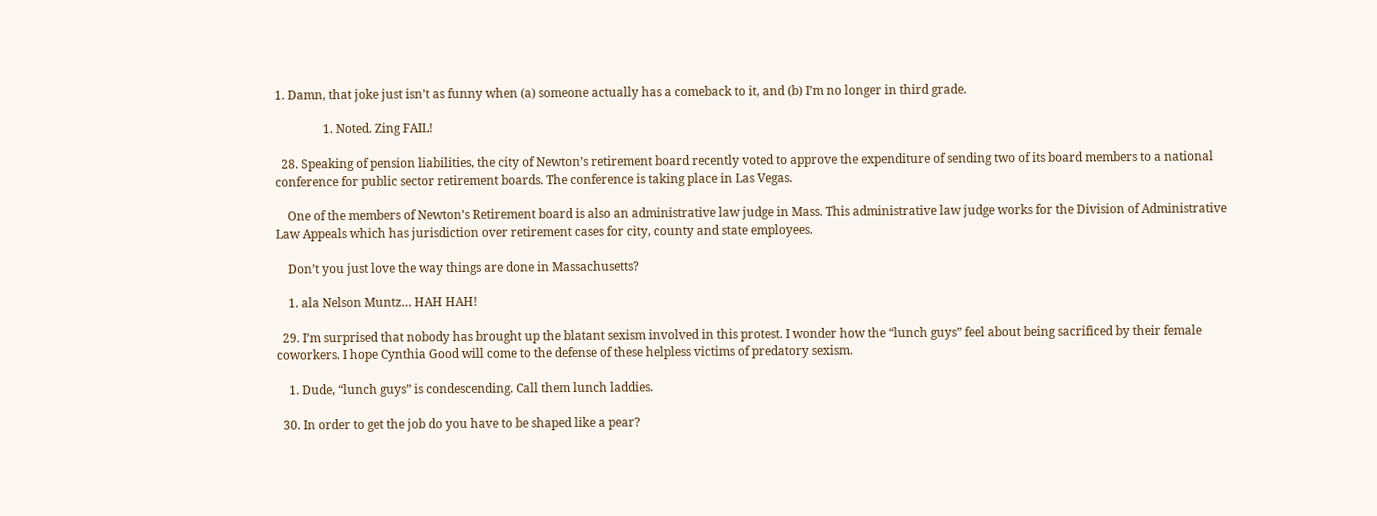1. Damn, that joke just isn’t as funny when (a) someone actually has a comeback to it, and (b) I’m no longer in third grade.

                1. Noted. Zing FAIL!

  28. Speaking of pension liabilities, the city of Newton’s retirement board recently voted to approve the expenditure of sending two of its board members to a national conference for public sector retirement boards. The conference is taking place in Las Vegas.

    One of the members of Newton’s Retirement board is also an administrative law judge in Mass. This administrative law judge works for the Division of Administrative Law Appeals which has jurisdiction over retirement cases for city, county and state employees.

    Don’t you just love the way things are done in Massachusetts?

    1. ala Nelson Muntz… HAH HAH!

  29. I’m surprised that nobody has brought up the blatant sexism involved in this protest. I wonder how the “lunch guys” feel about being sacrificed by their female coworkers. I hope Cynthia Good will come to the defense of these helpless victims of predatory sexism.

    1. Dude, “lunch guys” is condescending. Call them lunch laddies.

  30. In order to get the job do you have to be shaped like a pear?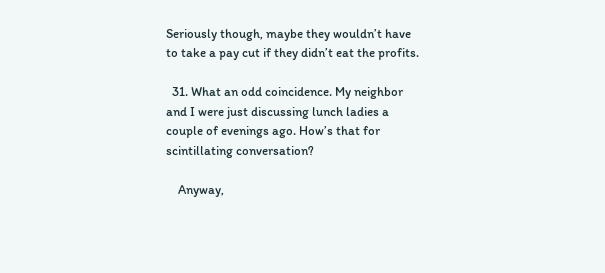Seriously though, maybe they wouldn’t have to take a pay cut if they didn’t eat the profits.

  31. What an odd coincidence. My neighbor and I were just discussing lunch ladies a couple of evenings ago. How’s that for scintillating conversation?

    Anyway,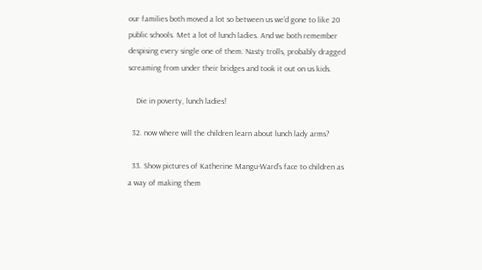our families both moved a lot so between us we’d gone to like 20 public schools. Met a lot of lunch ladies. And we both remember despising every single one of them. Nasty trolls, probably dragged screaming from under their bridges and took it out on us kids.

    Die in poverty, lunch ladies!

  32. now where will the children learn about lunch lady arms?

  33. Show pictures of Katherine Mangu-Ward’s face to children as a way of making them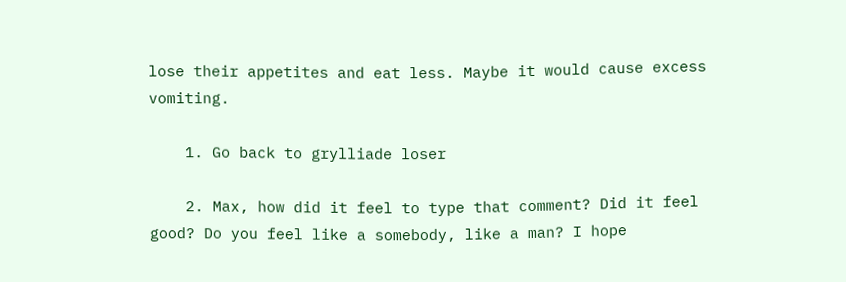lose their appetites and eat less. Maybe it would cause excess vomiting.

    1. Go back to grylliade loser

    2. Max, how did it feel to type that comment? Did it feel good? Do you feel like a somebody, like a man? I hope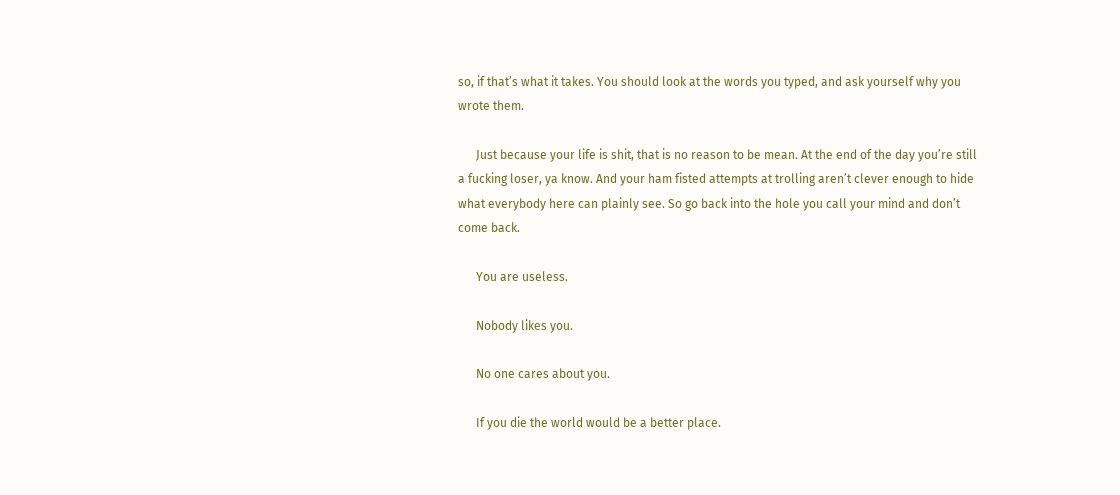so, if that’s what it takes. You should look at the words you typed, and ask yourself why you wrote them.

      Just because your life is shit, that is no reason to be mean. At the end of the day you’re still a fucking loser, ya know. And your ham fisted attempts at trolling aren’t clever enough to hide what everybody here can plainly see. So go back into the hole you call your mind and don’t come back.

      You are useless.

      Nobody likes you.

      No one cares about you.

      If you die the world would be a better place.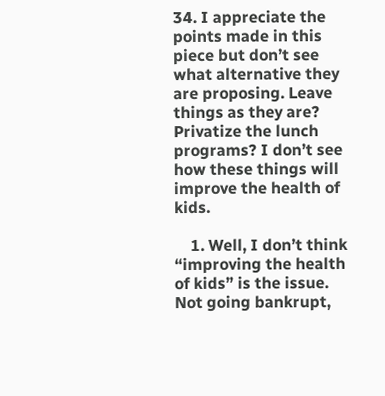34. I appreciate the points made in this piece but don’t see what alternative they are proposing. Leave things as they are? Privatize the lunch programs? I don’t see how these things will improve the health of kids.

    1. Well, I don’t think “improving the health of kids” is the issue. Not going bankrupt,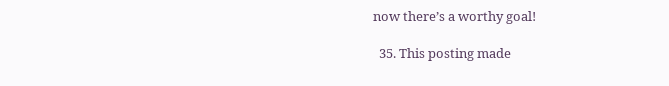now there’s a worthy goal!

  35. This posting made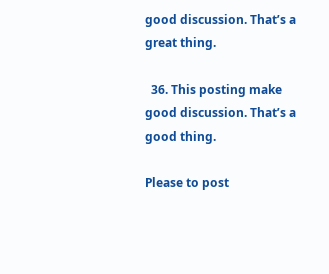good discussion. That’s a great thing.

  36. This posting make good discussion. That’s a good thing.

Please to post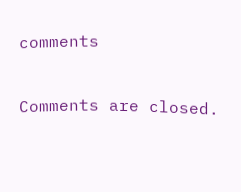comments

Comments are closed.